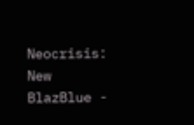Neocrisis: New BlazBlue -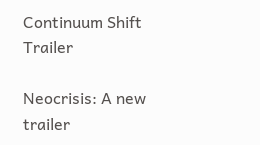Continuum Shift Trailer

Neocrisis: A new trailer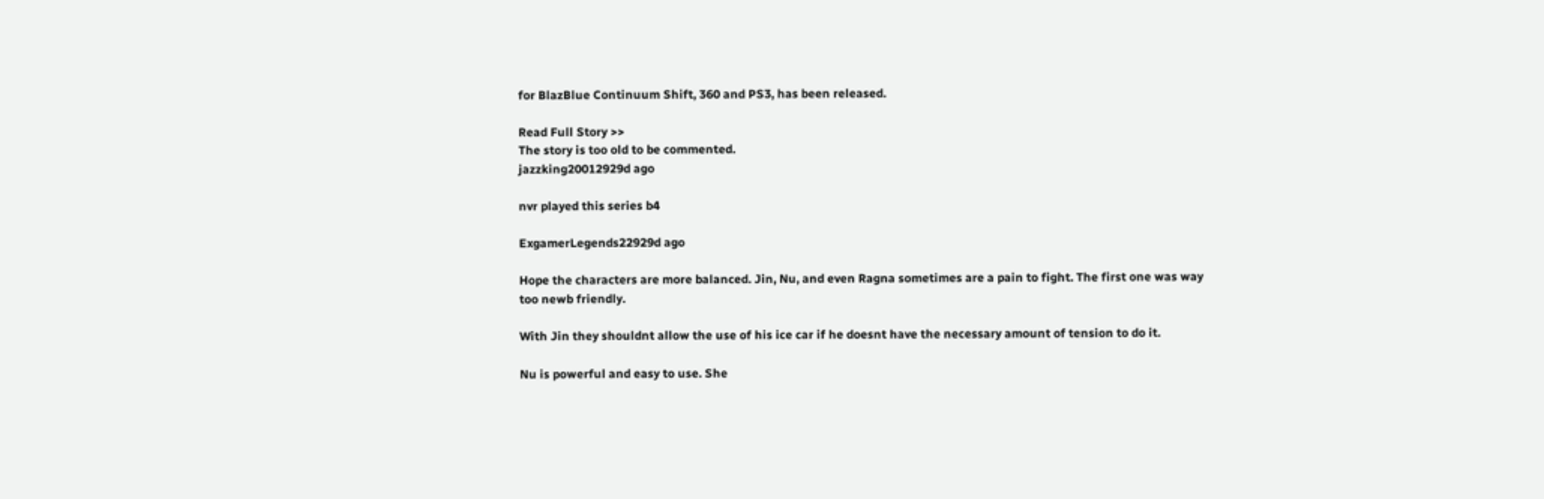for BlazBlue Continuum Shift, 360 and PS3, has been released.

Read Full Story >>
The story is too old to be commented.
jazzking20012929d ago

nvr played this series b4

ExgamerLegends22929d ago

Hope the characters are more balanced. Jin, Nu, and even Ragna sometimes are a pain to fight. The first one was way too newb friendly.

With Jin they shouldnt allow the use of his ice car if he doesnt have the necessary amount of tension to do it.

Nu is powerful and easy to use. She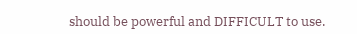should be powerful and DIFFICULT to use.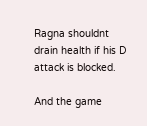Ragna shouldnt drain health if his D attack is blocked.

And the game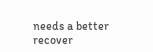needs a better recover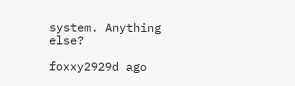system. Anything else?

foxxy2929d ago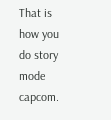That is how you do story mode capcom.